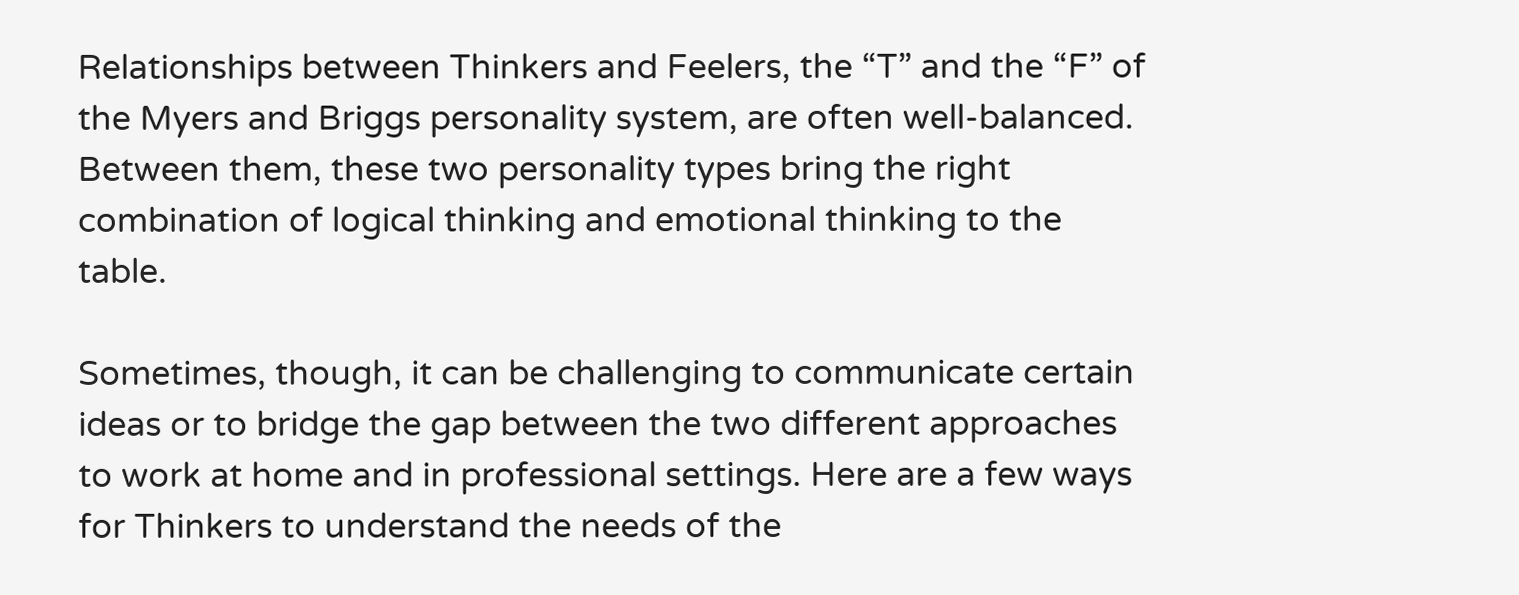Relationships between Thinkers and Feelers, the “T” and the “F” of the Myers and Briggs personality system, are often well-balanced. Between them, these two personality types bring the right combination of logical thinking and emotional thinking to the table.

Sometimes, though, it can be challenging to communicate certain ideas or to bridge the gap between the two different approaches to work at home and in professional settings. Here are a few ways for Thinkers to understand the needs of the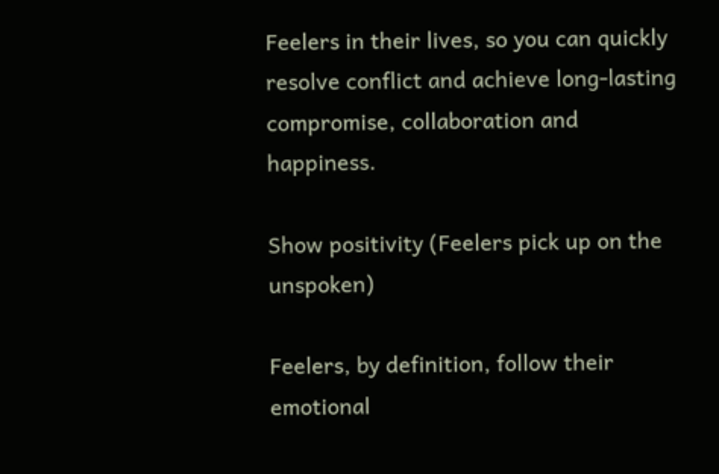Feelers in their lives, so you can quickly resolve conflict and achieve long-lasting compromise, collaboration and happiness.

Show positivity (Feelers pick up on the unspoken)

Feelers, by definition, follow their emotional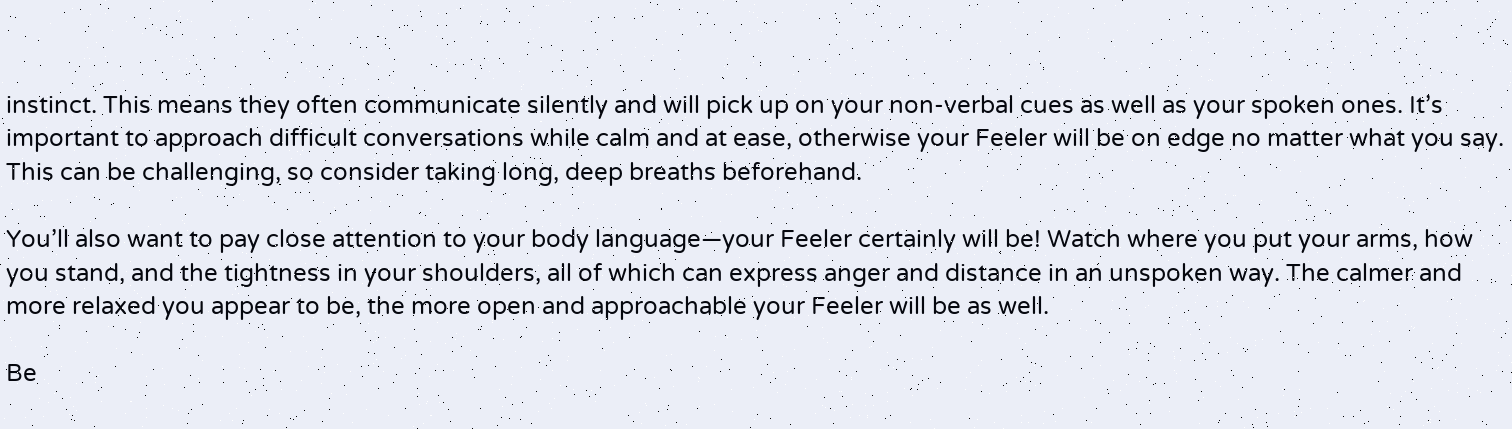instinct. This means they often communicate silently and will pick up on your non-verbal cues as well as your spoken ones. It’s important to approach difficult conversations while calm and at ease, otherwise your Feeler will be on edge no matter what you say. This can be challenging, so consider taking long, deep breaths beforehand.

You’ll also want to pay close attention to your body language—your Feeler certainly will be! Watch where you put your arms, how you stand, and the tightness in your shoulders, all of which can express anger and distance in an unspoken way. The calmer and more relaxed you appear to be, the more open and approachable your Feeler will be as well.

Be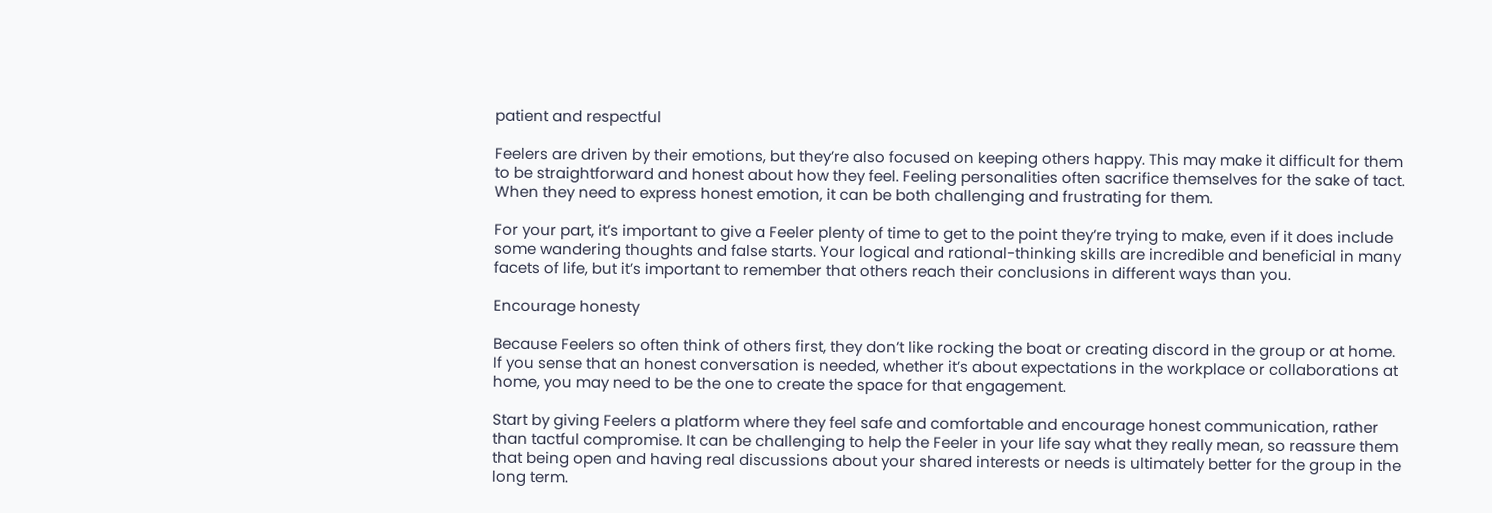patient and respectful

Feelers are driven by their emotions, but they’re also focused on keeping others happy. This may make it difficult for them to be straightforward and honest about how they feel. Feeling personalities often sacrifice themselves for the sake of tact. When they need to express honest emotion, it can be both challenging and frustrating for them.

For your part, it’s important to give a Feeler plenty of time to get to the point they’re trying to make, even if it does include some wandering thoughts and false starts. Your logical and rational-thinking skills are incredible and beneficial in many facets of life, but it’s important to remember that others reach their conclusions in different ways than you.

Encourage honesty

Because Feelers so often think of others first, they don’t like rocking the boat or creating discord in the group or at home. If you sense that an honest conversation is needed, whether it’s about expectations in the workplace or collaborations at home, you may need to be the one to create the space for that engagement.

Start by giving Feelers a platform where they feel safe and comfortable and encourage honest communication, rather than tactful compromise. It can be challenging to help the Feeler in your life say what they really mean, so reassure them that being open and having real discussions about your shared interests or needs is ultimately better for the group in the long term.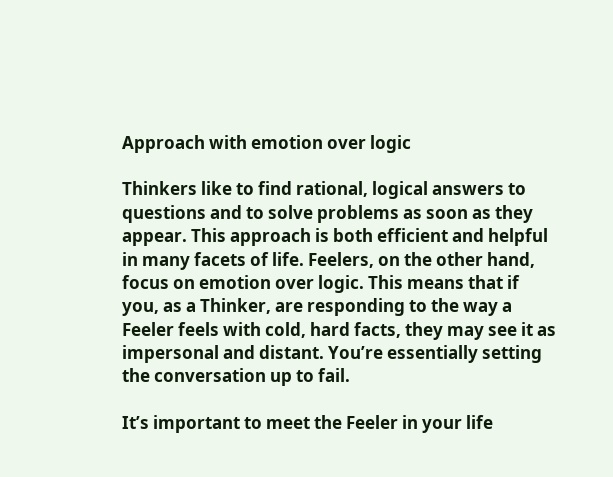Approach with emotion over logic

Thinkers like to find rational, logical answers to questions and to solve problems as soon as they appear. This approach is both efficient and helpful in many facets of life. Feelers, on the other hand, focus on emotion over logic. This means that if you, as a Thinker, are responding to the way a Feeler feels with cold, hard facts, they may see it as impersonal and distant. You’re essentially setting the conversation up to fail.

It’s important to meet the Feeler in your life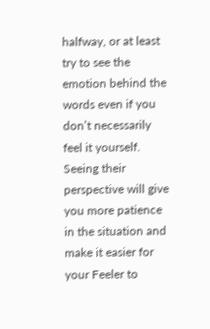halfway, or at least try to see the emotion behind the words even if you don’t necessarily feel it yourself. Seeing their perspective will give you more patience in the situation and make it easier for your Feeler to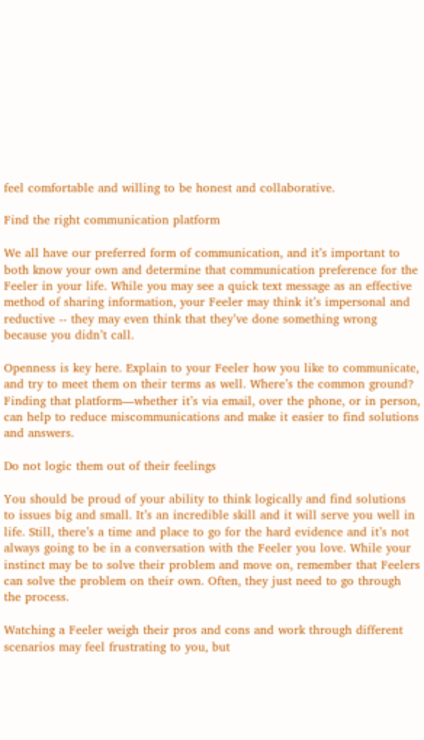feel comfortable and willing to be honest and collaborative.

Find the right communication platform

We all have our preferred form of communication, and it’s important to both know your own and determine that communication preference for the Feeler in your life. While you may see a quick text message as an effective method of sharing information, your Feeler may think it’s impersonal and reductive -- they may even think that they’ve done something wrong because you didn’t call.

Openness is key here. Explain to your Feeler how you like to communicate, and try to meet them on their terms as well. Where’s the common ground? Finding that platform—whether it’s via email, over the phone, or in person, can help to reduce miscommunications and make it easier to find solutions and answers.

Do not logic them out of their feelings

You should be proud of your ability to think logically and find solutions to issues big and small. It’s an incredible skill and it will serve you well in life. Still, there’s a time and place to go for the hard evidence and it’s not always going to be in a conversation with the Feeler you love. While your instinct may be to solve their problem and move on, remember that Feelers can solve the problem on their own. Often, they just need to go through the process.

Watching a Feeler weigh their pros and cons and work through different scenarios may feel frustrating to you, but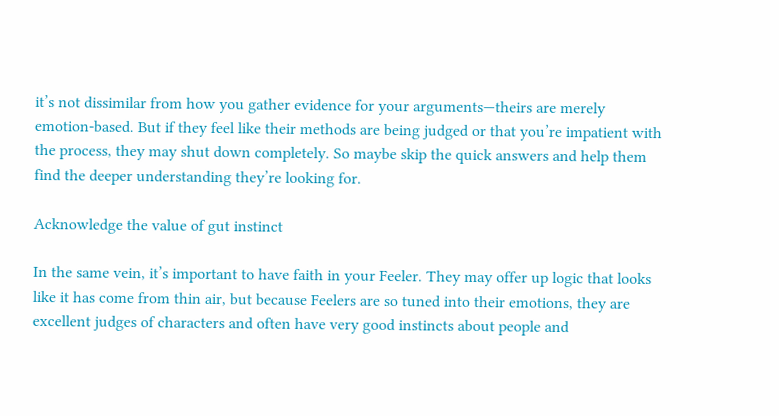it’s not dissimilar from how you gather evidence for your arguments—theirs are merely emotion-based. But if they feel like their methods are being judged or that you’re impatient with the process, they may shut down completely. So maybe skip the quick answers and help them find the deeper understanding they’re looking for.

Acknowledge the value of gut instinct

In the same vein, it’s important to have faith in your Feeler. They may offer up logic that looks like it has come from thin air, but because Feelers are so tuned into their emotions, they are excellent judges of characters and often have very good instincts about people and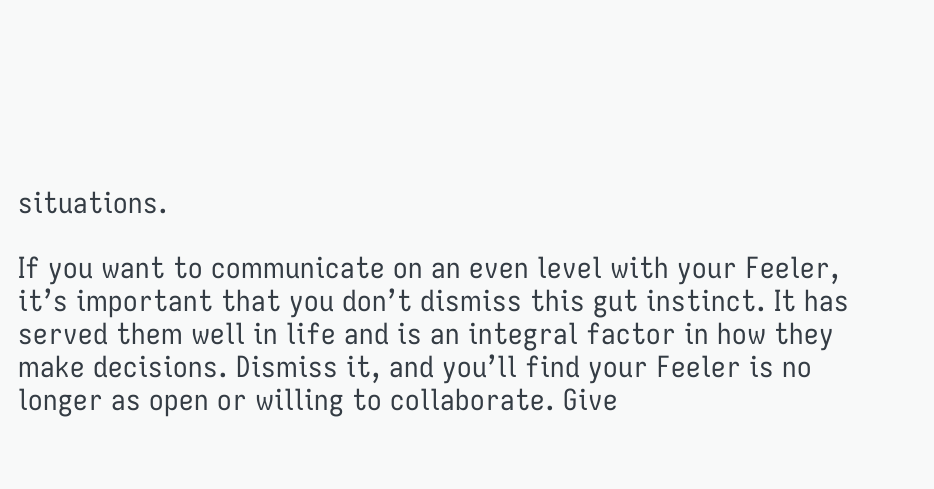situations.

If you want to communicate on an even level with your Feeler, it’s important that you don’t dismiss this gut instinct. It has served them well in life and is an integral factor in how they make decisions. Dismiss it, and you’ll find your Feeler is no longer as open or willing to collaborate. Give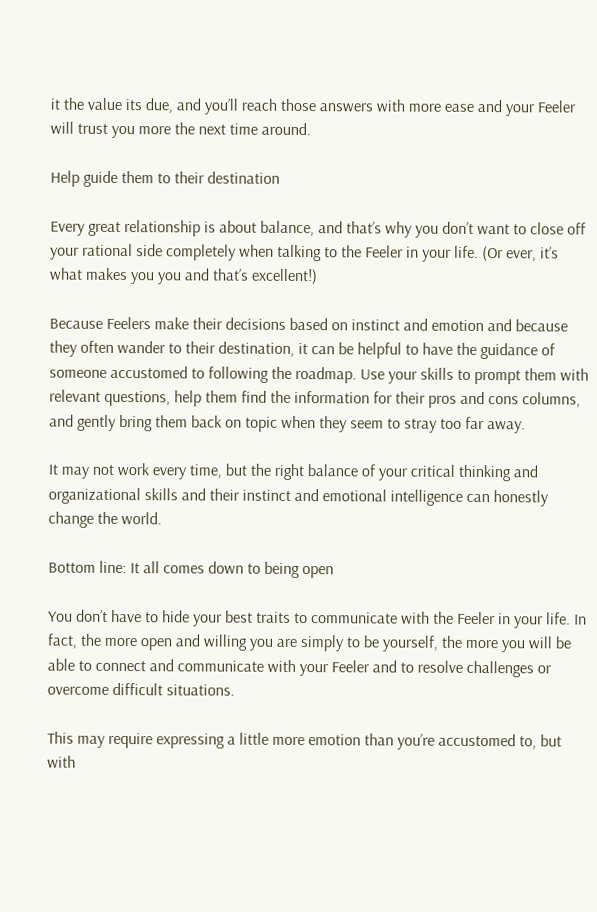it the value its due, and you’ll reach those answers with more ease and your Feeler will trust you more the next time around.

Help guide them to their destination

Every great relationship is about balance, and that’s why you don’t want to close off your rational side completely when talking to the Feeler in your life. (Or ever, it’s what makes you you and that’s excellent!)

Because Feelers make their decisions based on instinct and emotion and because they often wander to their destination, it can be helpful to have the guidance of someone accustomed to following the roadmap. Use your skills to prompt them with relevant questions, help them find the information for their pros and cons columns, and gently bring them back on topic when they seem to stray too far away.

It may not work every time, but the right balance of your critical thinking and organizational skills and their instinct and emotional intelligence can honestly change the world.

Bottom line: It all comes down to being open

You don’t have to hide your best traits to communicate with the Feeler in your life. In fact, the more open and willing you are simply to be yourself, the more you will be able to connect and communicate with your Feeler and to resolve challenges or overcome difficult situations.

This may require expressing a little more emotion than you’re accustomed to, but with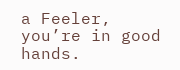a Feeler, you’re in good hands.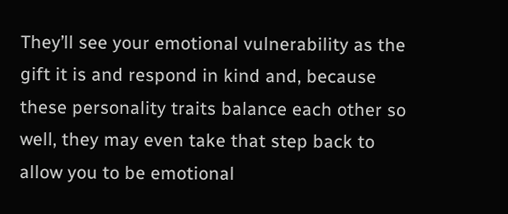They’ll see your emotional vulnerability as the gift it is and respond in kind and, because these personality traits balance each other so well, they may even take that step back to allow you to be emotional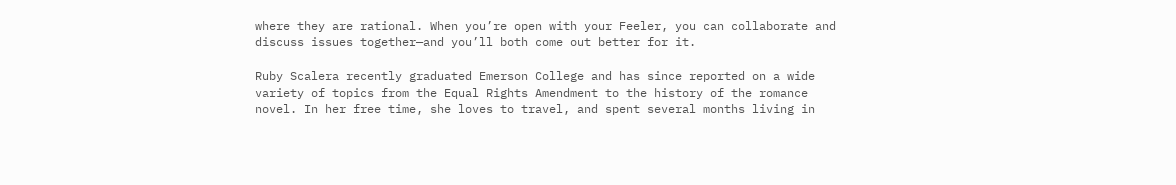where they are rational. When you’re open with your Feeler, you can collaborate and discuss issues together—and you’ll both come out better for it.

Ruby Scalera recently graduated Emerson College and has since reported on a wide variety of topics from the Equal Rights Amendment to the history of the romance novel. In her free time, she loves to travel, and spent several months living in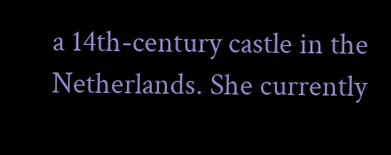a 14th-century castle in the Netherlands. She currently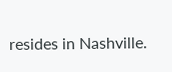resides in Nashville.